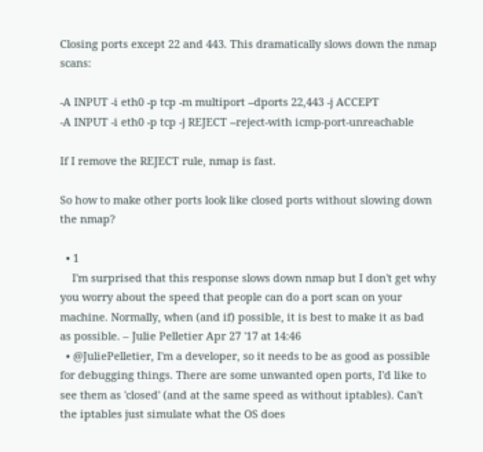Closing ports except 22 and 443. This dramatically slows down the nmap scans:

-A INPUT -i eth0 -p tcp -m multiport --dports 22,443 -j ACCEPT
-A INPUT -i eth0 -p tcp -j REJECT --reject-with icmp-port-unreachable

If I remove the REJECT rule, nmap is fast.

So how to make other ports look like closed ports without slowing down the nmap?

  • 1
    I'm surprised that this response slows down nmap but I don't get why you worry about the speed that people can do a port scan on your machine. Normally, when (and if) possible, it is best to make it as bad as possible. – Julie Pelletier Apr 27 '17 at 14:46
  • @JuliePelletier, I'm a developer, so it needs to be as good as possible for debugging things. There are some unwanted open ports, I'd like to see them as 'closed' (and at the same speed as without iptables). Can't the iptables just simulate what the OS does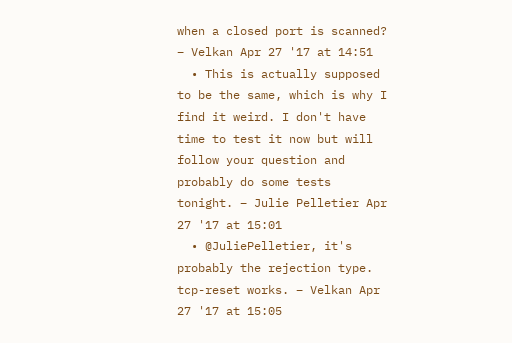when a closed port is scanned? – Velkan Apr 27 '17 at 14:51
  • This is actually supposed to be the same, which is why I find it weird. I don't have time to test it now but will follow your question and probably do some tests tonight. – Julie Pelletier Apr 27 '17 at 15:01
  • @JuliePelletier, it's probably the rejection type. tcp-reset works. – Velkan Apr 27 '17 at 15:05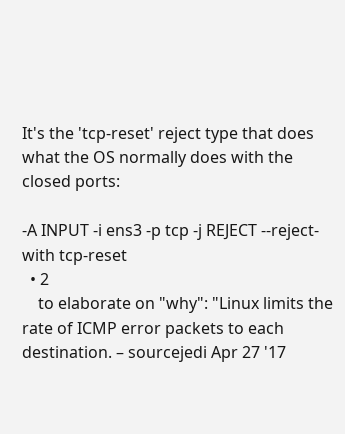It's the 'tcp-reset' reject type that does what the OS normally does with the closed ports:

-A INPUT -i ens3 -p tcp -j REJECT --reject-with tcp-reset
  • 2
    to elaborate on "why": "Linux limits the rate of ICMP error packets to each destination. – sourcejedi Apr 27 '17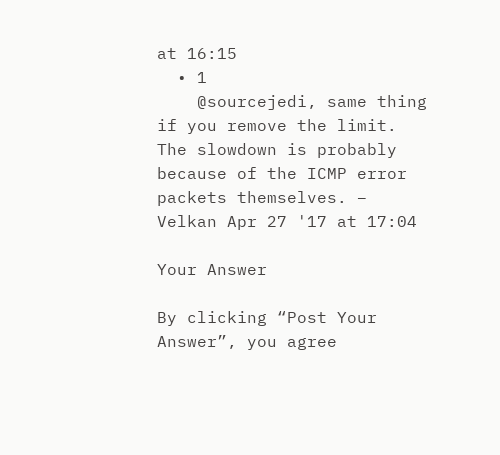at 16:15
  • 1
    @sourcejedi, same thing if you remove the limit. The slowdown is probably because of the ICMP error packets themselves. – Velkan Apr 27 '17 at 17:04

Your Answer

By clicking “Post Your Answer”, you agree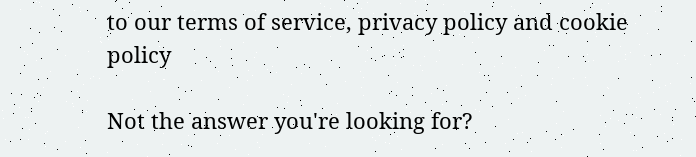to our terms of service, privacy policy and cookie policy

Not the answer you're looking for?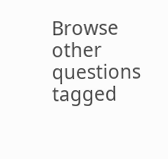Browse other questions tagged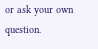or ask your own question.